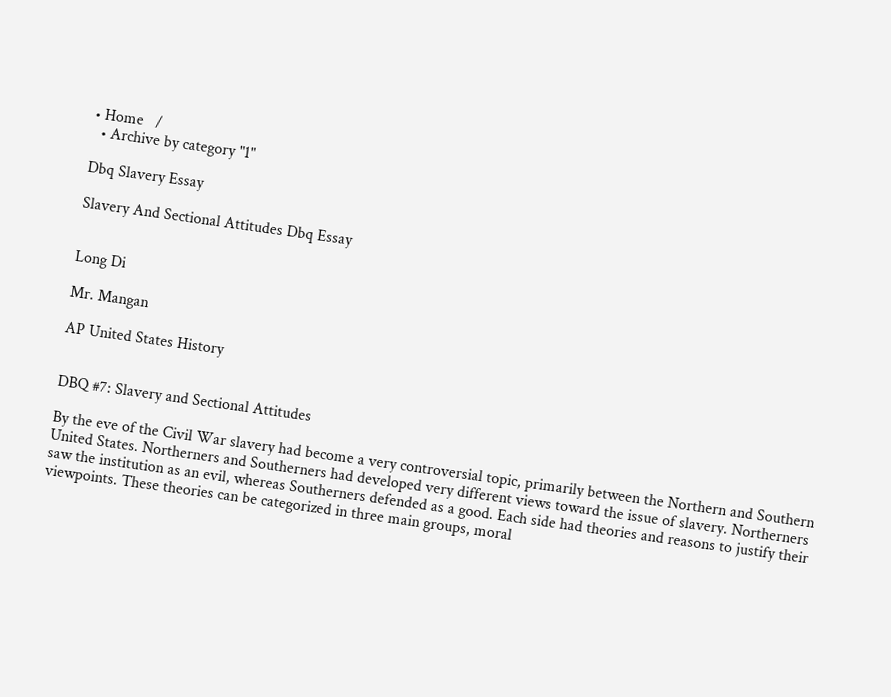• Home   /
  • Archive by category "1"

Dbq Slavery Essay

Slavery And Sectional Attitudes Dbq Essay


Long Di

Mr. Mangan

AP United States History


DBQ #7: Slavery and Sectional Attitudes

By the eve of the Civil War slavery had become a very controversial topic, primarily between the Northern and Southern United States. Northerners and Southerners had developed very different views toward the issue of slavery. Northerners saw the institution as an evil, whereas Southerners defended as a good. Each side had theories and reasons to justify their viewpoints. These theories can be categorized in three main groups, moral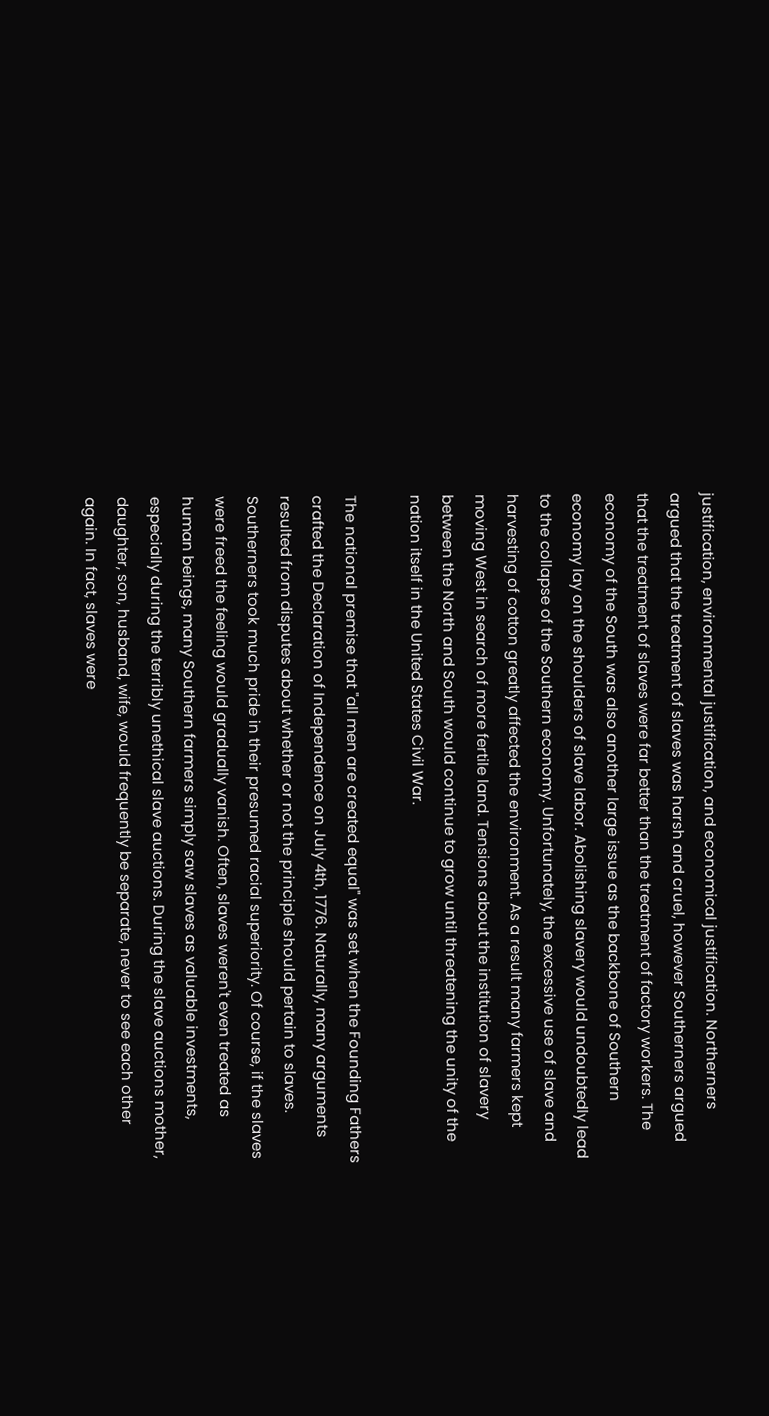justification, environmental justification, and economical justification. Northerners argued that the treatment of slaves was harsh and cruel, however Southerners argued that the treatment of slaves were far better than the treatment of factory workers. The economy of the South was also another large issue as the backbone of Southern economy lay on the shoulders of slave labor. Abolishing slavery would undoubtedly lead to the collapse of the Southern economy. Unfortunately, the excessive use of slave and harvesting of cotton greatly affected the environment. As a result many farmers kept moving West in search of more fertile land. Tensions about the institution of slavery between the North and South would continue to grow until threatening the unity of the nation itself in the United States Civil War.

The national premise that "all men are created equal" was set when the Founding Fathers crafted the Declaration of Independence on July 4th, 1776. Naturally, many arguments resulted from disputes about whether or not the principle should pertain to slaves. Southerners took much pride in their presumed racial superiority. Of course, if the slaves were freed the feeling would gradually vanish. Often, slaves weren't even treated as human beings, many Southern farmers simply saw slaves as valuable investments, especially during the terribly unethical slave auctions. During the slave auctions mother, daughter, son, husband, wife, would frequently be separate, never to see each other again. In fact, slaves were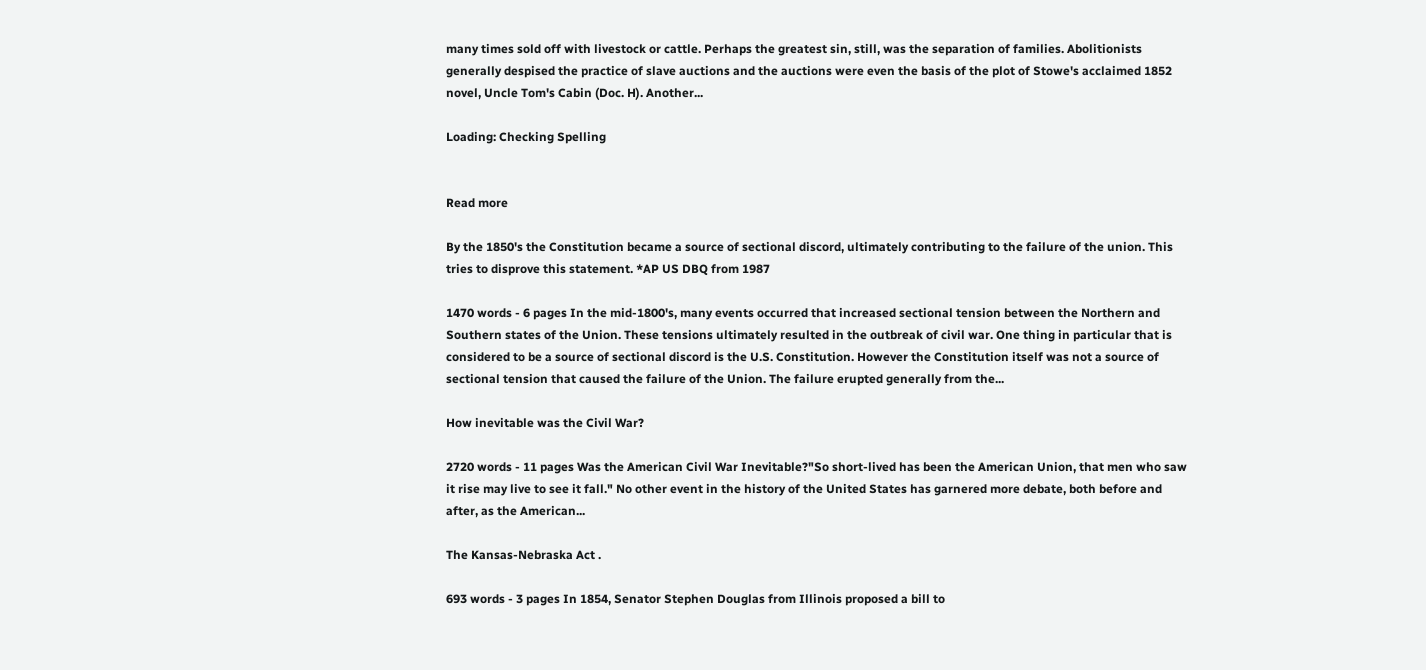many times sold off with livestock or cattle. Perhaps the greatest sin, still, was the separation of families. Abolitionists generally despised the practice of slave auctions and the auctions were even the basis of the plot of Stowe's acclaimed 1852 novel, Uncle Tom's Cabin (Doc. H). Another...

Loading: Checking Spelling


Read more

By the 1850's the Constitution became a source of sectional discord, ultimately contributing to the failure of the union. This tries to disprove this statement. *AP US DBQ from 1987

1470 words - 6 pages In the mid-1800's, many events occurred that increased sectional tension between the Northern and Southern states of the Union. These tensions ultimately resulted in the outbreak of civil war. One thing in particular that is considered to be a source of sectional discord is the U.S. Constitution. However the Constitution itself was not a source of sectional tension that caused the failure of the Union. The failure erupted generally from the...

How inevitable was the Civil War?

2720 words - 11 pages Was the American Civil War Inevitable?"So short-lived has been the American Union, that men who saw it rise may live to see it fall." No other event in the history of the United States has garnered more debate, both before and after, as the American...

The Kansas-Nebraska Act .

693 words - 3 pages In 1854, Senator Stephen Douglas from Illinois proposed a bill to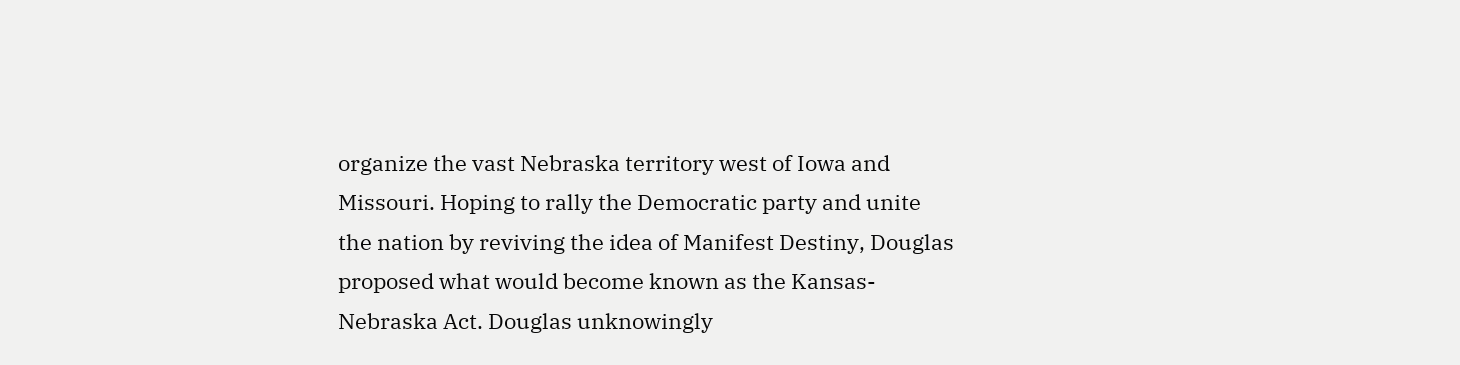organize the vast Nebraska territory west of Iowa and Missouri. Hoping to rally the Democratic party and unite the nation by reviving the idea of Manifest Destiny, Douglas proposed what would become known as the Kansas-Nebraska Act. Douglas unknowingly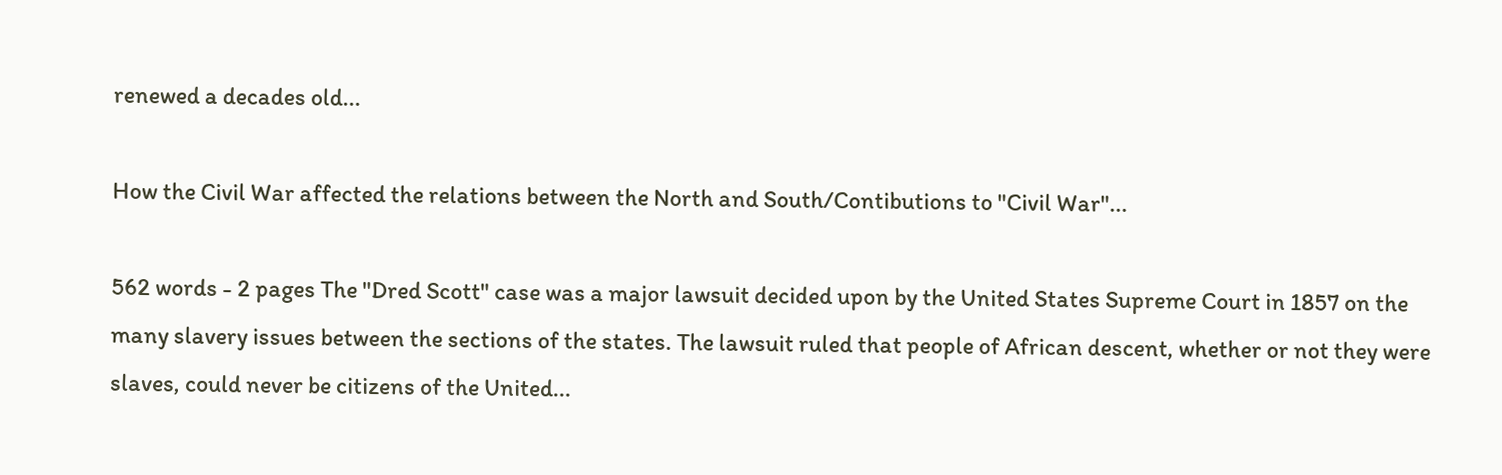renewed a decades old...

How the Civil War affected the relations between the North and South/Contibutions to "Civil War"...

562 words - 2 pages The "Dred Scott" case was a major lawsuit decided upon by the United States Supreme Court in 1857 on the many slavery issues between the sections of the states. The lawsuit ruled that people of African descent, whether or not they were slaves, could never be citizens of the United...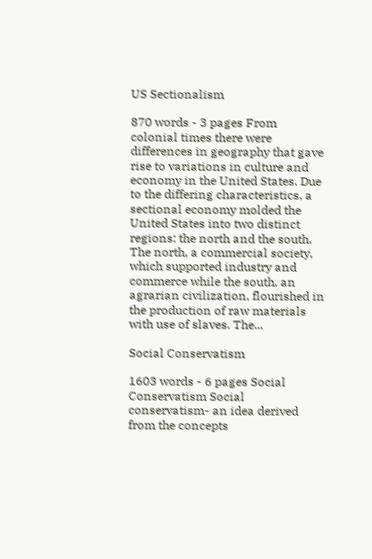US Sectionalism

870 words - 3 pages From colonial times there were differences in geography that gave rise to variations in culture and economy in the United States. Due to the differing characteristics, a sectional economy molded the United States into two distinct regions: the north and the south. The north, a commercial society, which supported industry and commerce while the south, an agrarian civilization, flourished in the production of raw materials with use of slaves. The...

Social Conservatism

1603 words - 6 pages Social Conservatism Social conservatism- an idea derived from the concepts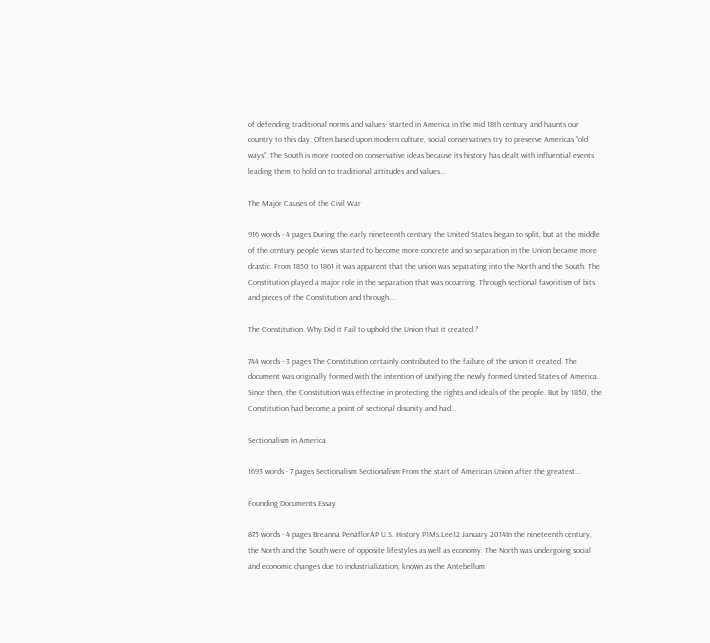of defending traditional norms and values- started in America in the mid 18th century and haunts our country to this day. Often based upon modern culture, social conservatives try to preserve Americas “old ways”. The South is more rooted on conservative ideas because its history has dealt with influential events leading them to hold on to traditional attitudes and values...

The Major Causes of the Civil War

916 words - 4 pages During the early nineteenth century the United States began to split, but at the middle of the century people views started to become more concrete and so separation in the Union became more drastic. From 1850 to 1861 it was apparent that the union was separating into the North and the South. The Constitution played a major role in the separation that was occurring. Through sectional favoritism of bits and pieces of the Constitution and through...

The Constitution. Why Did it Fail to uphold the Union that it created ?

744 words - 3 pages The Constitution certainly contributed to the failure of the union it created. The document was originally formed with the intention of unifying the newly formed United States of America. Since then, the Constitution was effective in protecting the rights and ideals of the people. But by 1850, the Constitution had become a point of sectional disunity and had...

Sectionalism in America

1693 words - 7 pages Sectionalism Sectionalism From the start of American Union after the greatest...

Founding Documents Essay

875 words - 4 pages Breanna PenaflorAP U.S. History P1Ms.Lee12 January 2014In the nineteenth century, the North and the South were of opposite lifestyles as well as economy. The North was undergoing social and economic changes due to industrialization, known as the Antebellum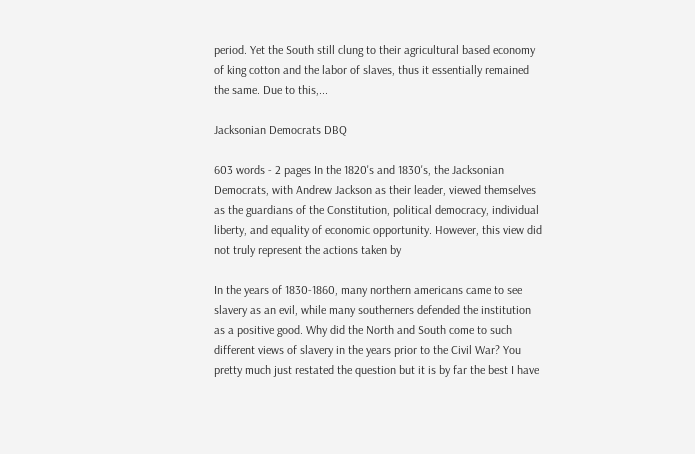period. Yet the South still clung to their agricultural based economy of king cotton and the labor of slaves, thus it essentially remained the same. Due to this,...

Jacksonian Democrats DBQ

603 words - 2 pages In the 1820's and 1830's, the Jacksonian Democrats, with Andrew Jackson as their leader, viewed themselves as the guardians of the Constitution, political democracy, individual liberty, and equality of economic opportunity. However, this view did not truly represent the actions taken by

In the years of 1830-1860, many northern americans came to see slavery as an evil, while many southerners defended the institution as a positive good. Why did the North and South come to such different views of slavery in the years prior to the Civil War? You pretty much just restated the question but it is by far the best I have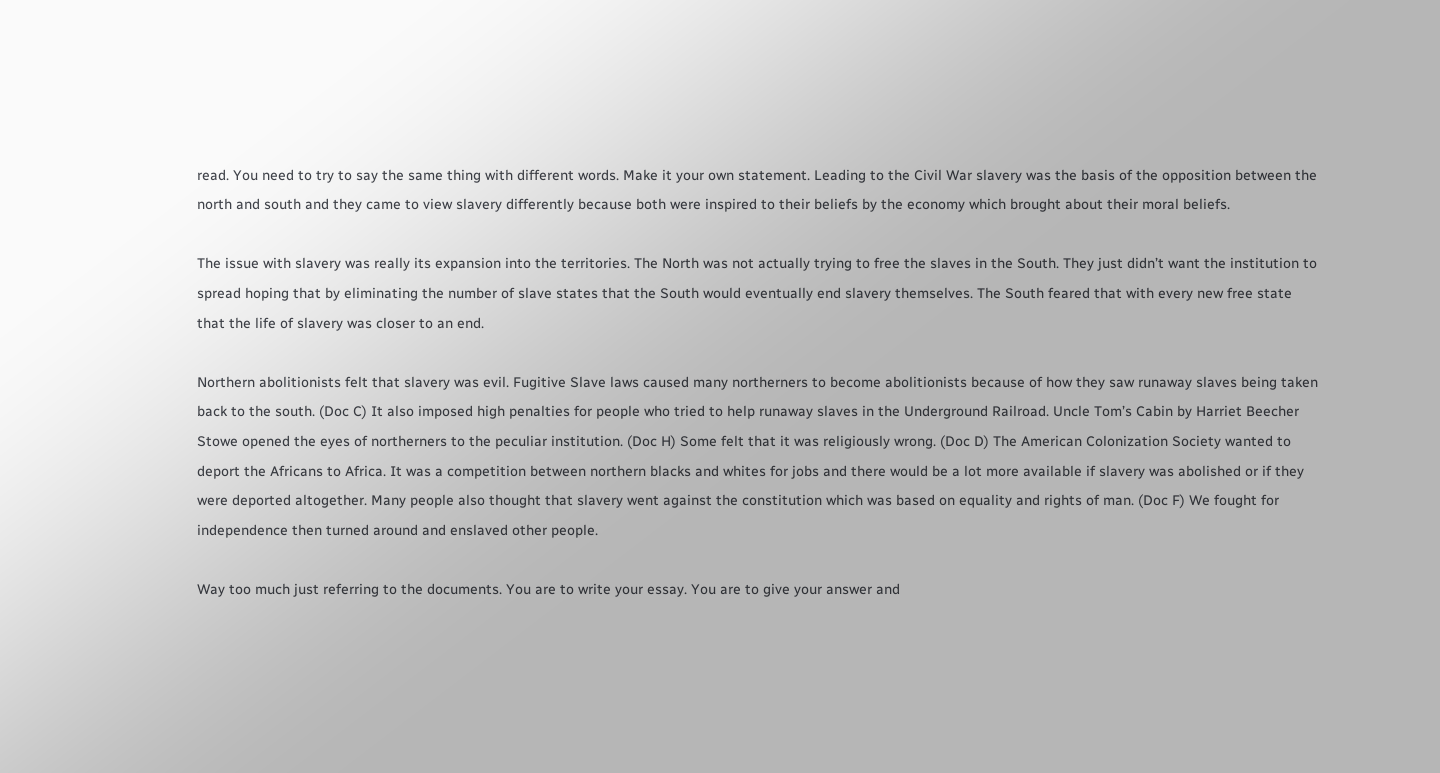read. You need to try to say the same thing with different words. Make it your own statement. Leading to the Civil War slavery was the basis of the opposition between the north and south and they came to view slavery differently because both were inspired to their beliefs by the economy which brought about their moral beliefs.

The issue with slavery was really its expansion into the territories. The North was not actually trying to free the slaves in the South. They just didn’t want the institution to spread hoping that by eliminating the number of slave states that the South would eventually end slavery themselves. The South feared that with every new free state that the life of slavery was closer to an end.

Northern abolitionists felt that slavery was evil. Fugitive Slave laws caused many northerners to become abolitionists because of how they saw runaway slaves being taken back to the south. (Doc C) It also imposed high penalties for people who tried to help runaway slaves in the Underground Railroad. Uncle Tom’s Cabin by Harriet Beecher Stowe opened the eyes of northerners to the peculiar institution. (Doc H) Some felt that it was religiously wrong. (Doc D) The American Colonization Society wanted to deport the Africans to Africa. It was a competition between northern blacks and whites for jobs and there would be a lot more available if slavery was abolished or if they were deported altogether. Many people also thought that slavery went against the constitution which was based on equality and rights of man. (Doc F) We fought for independence then turned around and enslaved other people.

Way too much just referring to the documents. You are to write your essay. You are to give your answer and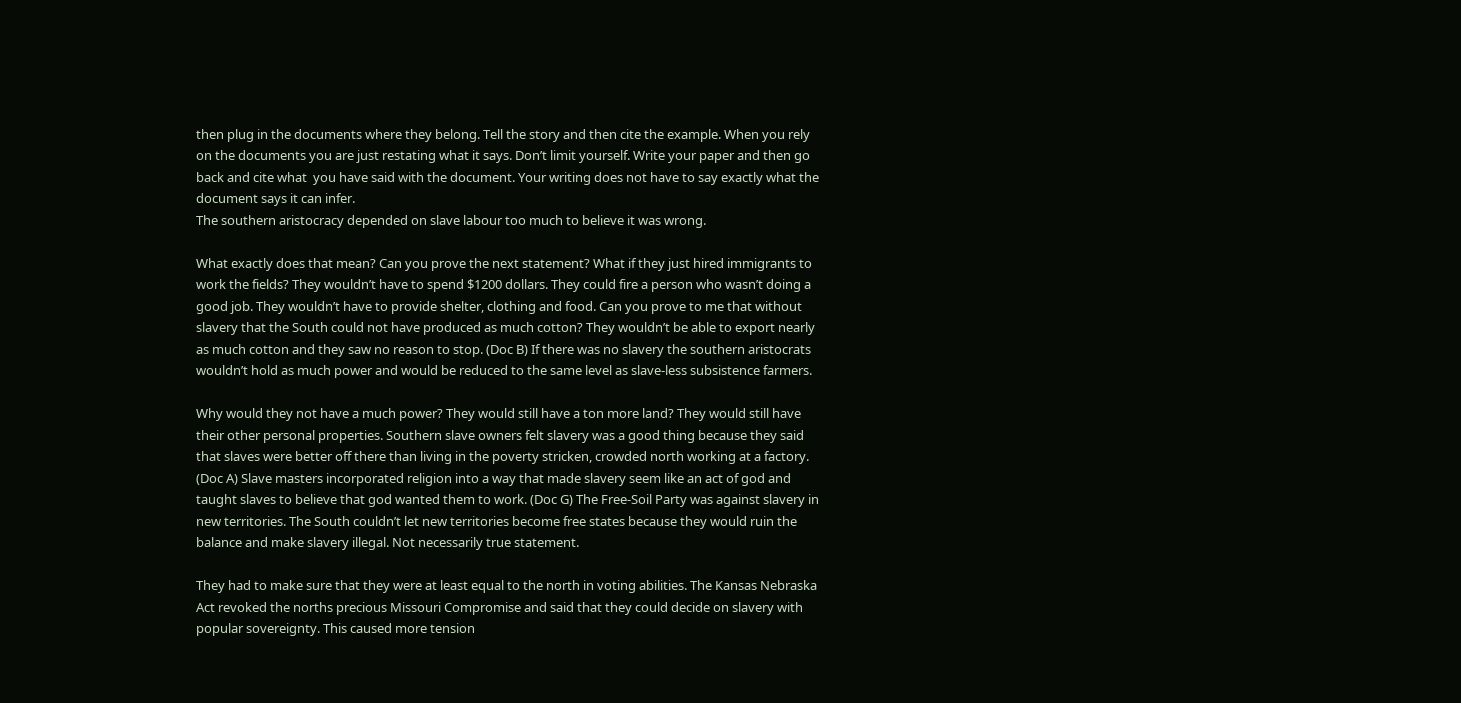then plug in the documents where they belong. Tell the story and then cite the example. When you rely on the documents you are just restating what it says. Don’t limit yourself. Write your paper and then go back and cite what  you have said with the document. Your writing does not have to say exactly what the document says it can infer.
The southern aristocracy depended on slave labour too much to believe it was wrong.

What exactly does that mean? Can you prove the next statement? What if they just hired immigrants to work the fields? They wouldn’t have to spend $1200 dollars. They could fire a person who wasn’t doing a good job. They wouldn’t have to provide shelter, clothing and food. Can you prove to me that without slavery that the South could not have produced as much cotton? They wouldn’t be able to export nearly as much cotton and they saw no reason to stop. (Doc B) If there was no slavery the southern aristocrats wouldn’t hold as much power and would be reduced to the same level as slave-less subsistence farmers.

Why would they not have a much power? They would still have a ton more land? They would still have their other personal properties. Southern slave owners felt slavery was a good thing because they said that slaves were better off there than living in the poverty stricken, crowded north working at a factory. (Doc A) Slave masters incorporated religion into a way that made slavery seem like an act of god and taught slaves to believe that god wanted them to work. (Doc G) The Free-Soil Party was against slavery in new territories. The South couldn’t let new territories become free states because they would ruin the balance and make slavery illegal. Not necessarily true statement.

They had to make sure that they were at least equal to the north in voting abilities. The Kansas Nebraska Act revoked the norths precious Missouri Compromise and said that they could decide on slavery with popular sovereignty. This caused more tension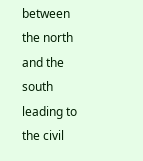between the north and the south leading to the civil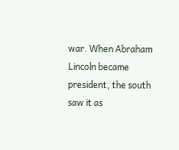war. When Abraham Lincoln became president, the south saw it as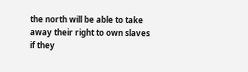the north will be able to take away their right to own slaves if they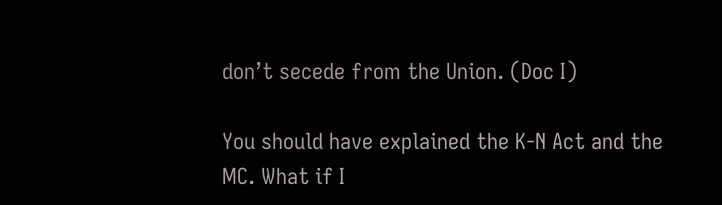don’t secede from the Union. (Doc I)

You should have explained the K-N Act and the MC. What if I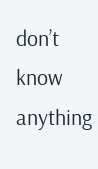don’t know anything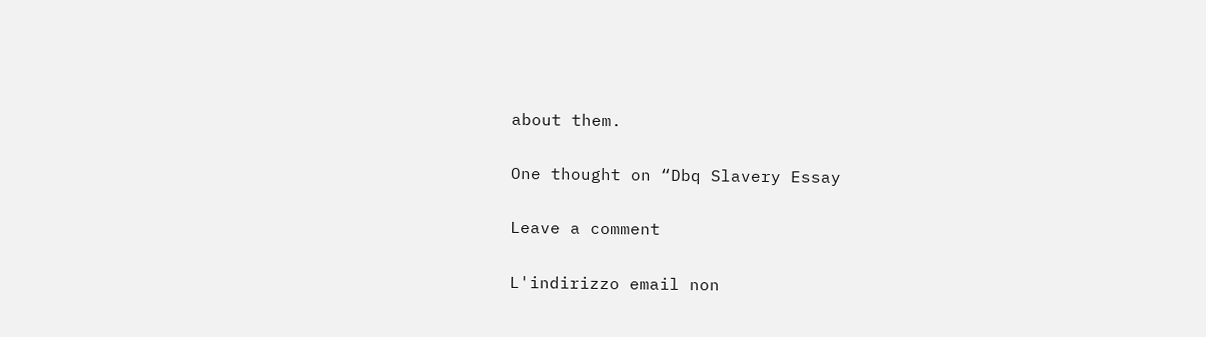about them.

One thought on “Dbq Slavery Essay

Leave a comment

L'indirizzo email non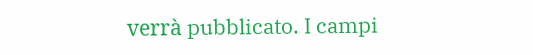verrà pubblicato. I campi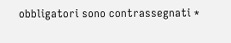obbligatori sono contrassegnati *